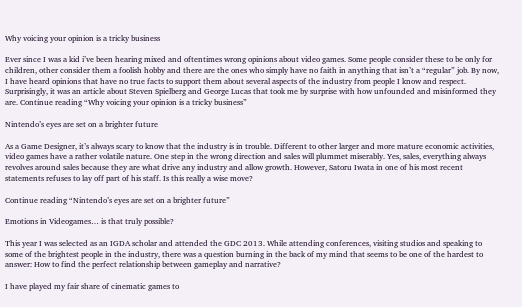Why voicing your opinion is a tricky business

Ever since I was a kid i’ve been hearing mixed and oftentimes wrong opinions about video games. Some people consider these to be only for children, other consider them a foolish hobby and there are the ones who simply have no faith in anything that isn’t a “regular” job. By now, I have heard opinions that have no true facts to support them about several aspects of the industry from people I know and respect. Surprisingly, it was an article about Steven Spielberg and George Lucas that took me by surprise with how unfounded and misinformed they are. Continue reading “Why voicing your opinion is a tricky business”

Nintendo’s eyes are set on a brighter future

As a Game Designer, it’s always scary to know that the industry is in trouble. Different to other larger and more mature economic activities, video games have a rather volatile nature. One step in the wrong direction and sales will plummet miserably. Yes, sales, everything always revolves around sales because they are what drive any industry and allow growth. However, Satoru Iwata in one of his most recent statements refuses to lay off part of his staff. Is this really a wise move?

Continue reading “Nintendo’s eyes are set on a brighter future”

Emotions in Videogames… is that truly possible?

This year I was selected as an IGDA scholar and attended the GDC 2013. While attending conferences, visiting studios and speaking to some of the brightest people in the industry, there was a question burning in the back of my mind that seems to be one of the hardest to answer: How to find the perfect relationship between gameplay and narrative?

I have played my fair share of cinematic games to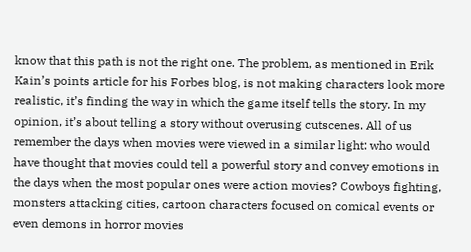know that this path is not the right one. The problem, as mentioned in Erik Kain’s points article for his Forbes blog, is not making characters look more realistic, it’s finding the way in which the game itself tells the story. In my opinion, it’s about telling a story without overusing cutscenes. All of us remember the days when movies were viewed in a similar light: who would have thought that movies could tell a powerful story and convey emotions in the days when the most popular ones were action movies? Cowboys fighting, monsters attacking cities, cartoon characters focused on comical events or even demons in horror movies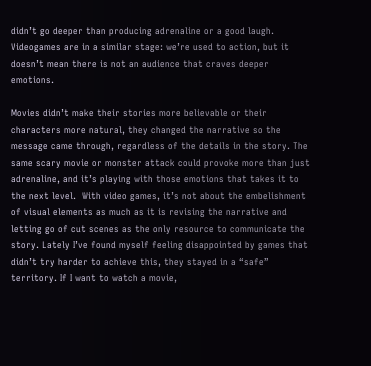didn’t go deeper than producing adrenaline or a good laugh. Videogames are in a similar stage: we’re used to action, but it doesn’t mean there is not an audience that craves deeper emotions.

Movies didn’t make their stories more believable or their characters more natural, they changed the narrative so the message came through, regardless of the details in the story. The same scary movie or monster attack could provoke more than just adrenaline, and it’s playing with those emotions that takes it to the next level.  With video games, it’s not about the embelishment of visual elements as much as it is revising the narrative and letting go of cut scenes as the only resource to communicate the story. Lately I’ve found myself feeling disappointed by games that didn’t try harder to achieve this, they stayed in a “safe” territory. If I want to watch a movie,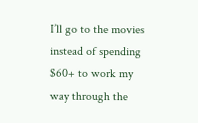I’ll go to the movies instead of spending $60+ to work my way through the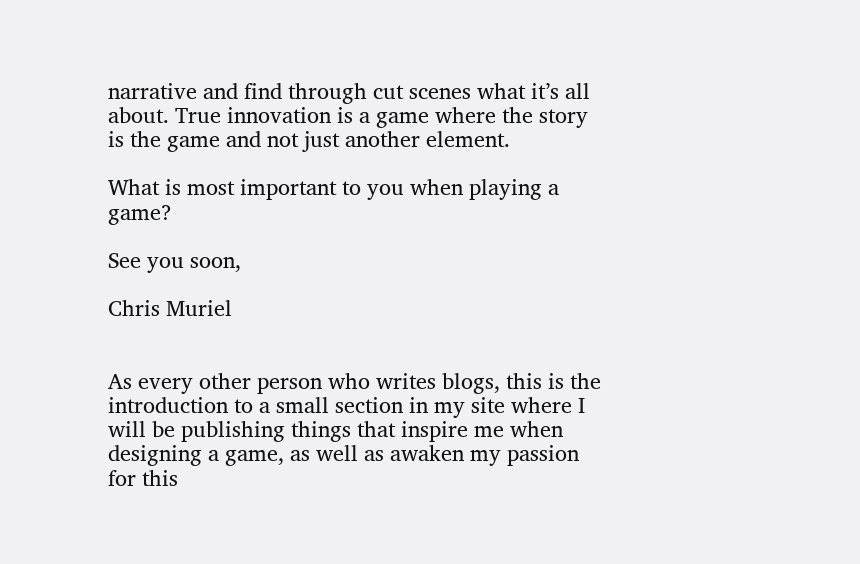narrative and find through cut scenes what it’s all about. True innovation is a game where the story is the game and not just another element.

What is most important to you when playing a game?

See you soon,

Chris Muriel


As every other person who writes blogs, this is the introduction to a small section in my site where I will be publishing things that inspire me when designing a game, as well as awaken my passion for this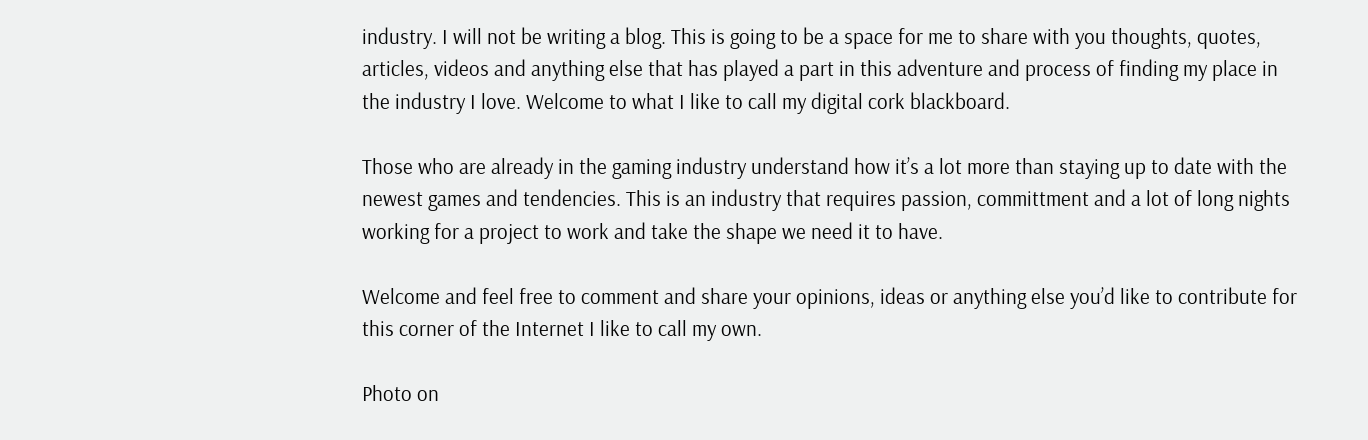industry. I will not be writing a blog. This is going to be a space for me to share with you thoughts, quotes, articles, videos and anything else that has played a part in this adventure and process of finding my place in the industry I love. Welcome to what I like to call my digital cork blackboard.

Those who are already in the gaming industry understand how it’s a lot more than staying up to date with the newest games and tendencies. This is an industry that requires passion, committment and a lot of long nights working for a project to work and take the shape we need it to have.

Welcome and feel free to comment and share your opinions, ideas or anything else you’d like to contribute for this corner of the Internet I like to call my own.

Photo on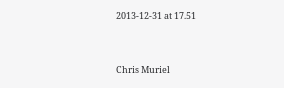2013-12-31 at 17.51


Chris Muriel